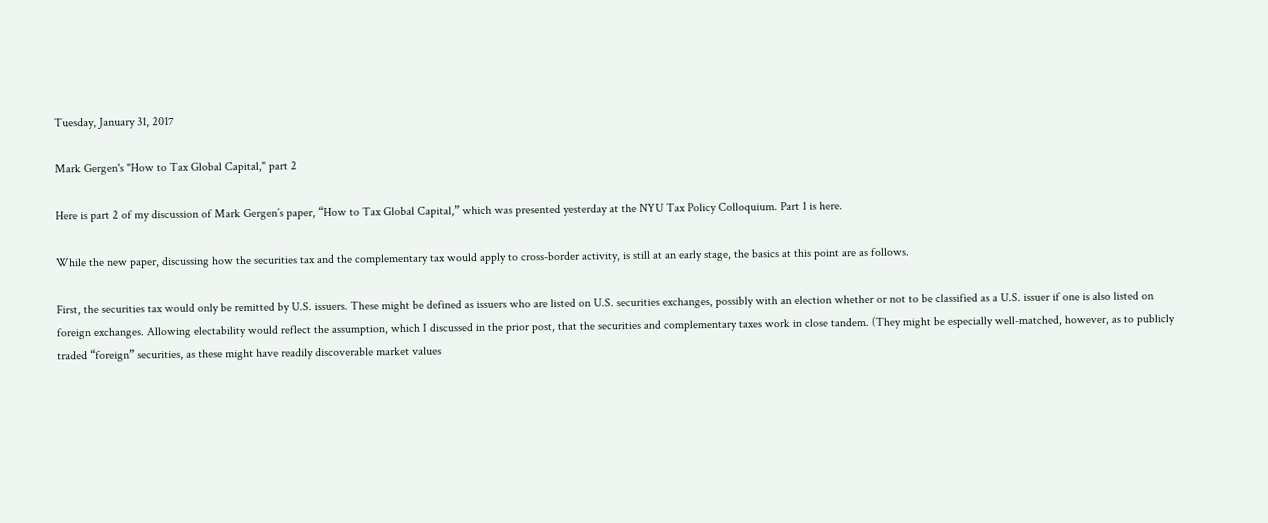Tuesday, January 31, 2017

Mark Gergen's "How to Tax Global Capital," part 2

Here is part 2 of my discussion of Mark Gergen’s paper, “How to Tax Global Capital,” which was presented yesterday at the NYU Tax Policy Colloquium. Part 1 is here.

While the new paper, discussing how the securities tax and the complementary tax would apply to cross-border activity, is still at an early stage, the basics at this point are as follows.

First, the securities tax would only be remitted by U.S. issuers. These might be defined as issuers who are listed on U.S. securities exchanges, possibly with an election whether or not to be classified as a U.S. issuer if one is also listed on foreign exchanges. Allowing electability would reflect the assumption, which I discussed in the prior post, that the securities and complementary taxes work in close tandem. (They might be especially well-matched, however, as to publicly traded “foreign” securities, as these might have readily discoverable market values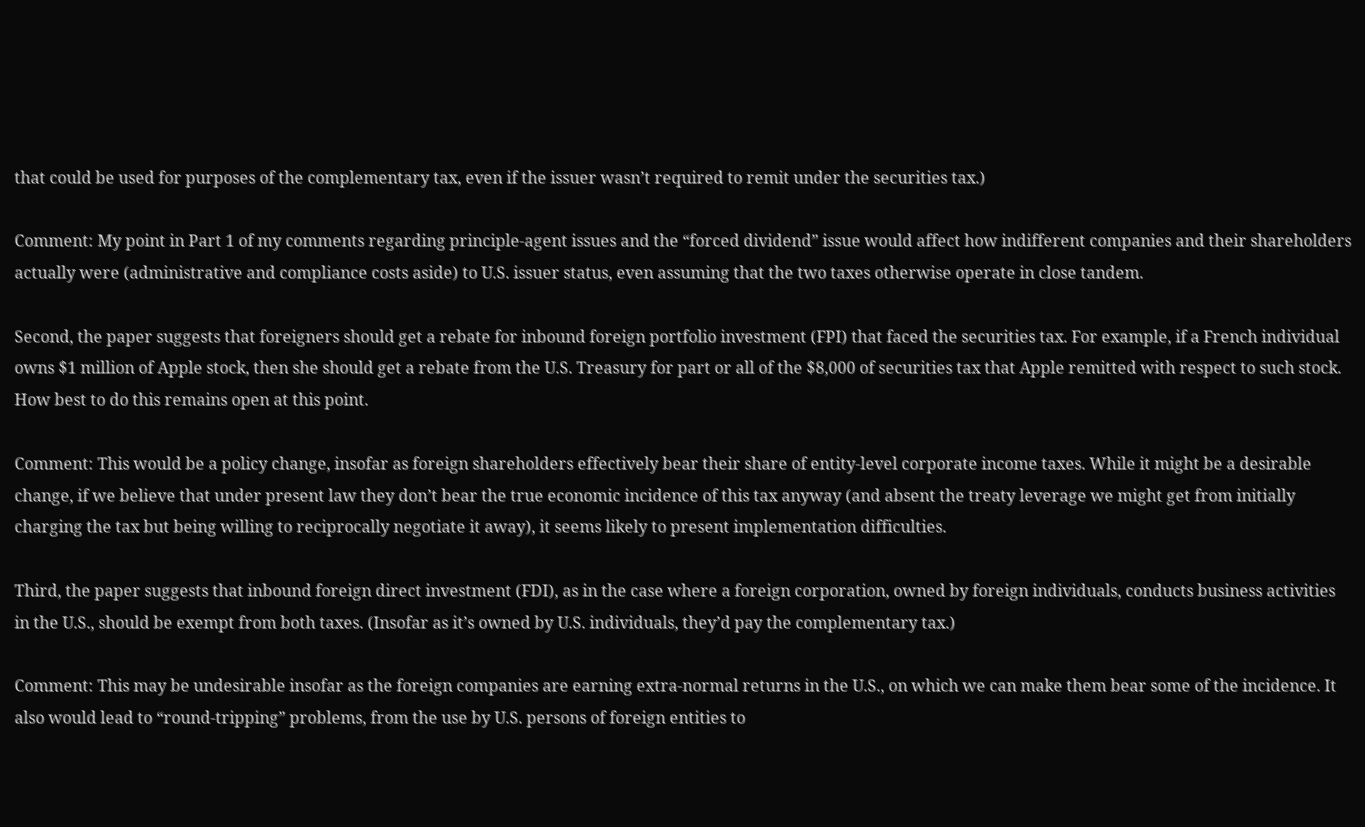that could be used for purposes of the complementary tax, even if the issuer wasn’t required to remit under the securities tax.)

Comment: My point in Part 1 of my comments regarding principle-agent issues and the “forced dividend” issue would affect how indifferent companies and their shareholders actually were (administrative and compliance costs aside) to U.S. issuer status, even assuming that the two taxes otherwise operate in close tandem.

Second, the paper suggests that foreigners should get a rebate for inbound foreign portfolio investment (FPI) that faced the securities tax. For example, if a French individual owns $1 million of Apple stock, then she should get a rebate from the U.S. Treasury for part or all of the $8,000 of securities tax that Apple remitted with respect to such stock. How best to do this remains open at this point.

Comment: This would be a policy change, insofar as foreign shareholders effectively bear their share of entity-level corporate income taxes. While it might be a desirable change, if we believe that under present law they don’t bear the true economic incidence of this tax anyway (and absent the treaty leverage we might get from initially charging the tax but being willing to reciprocally negotiate it away), it seems likely to present implementation difficulties.

Third, the paper suggests that inbound foreign direct investment (FDI), as in the case where a foreign corporation, owned by foreign individuals, conducts business activities in the U.S., should be exempt from both taxes. (Insofar as it’s owned by U.S. individuals, they’d pay the complementary tax.)

Comment: This may be undesirable insofar as the foreign companies are earning extra-normal returns in the U.S., on which we can make them bear some of the incidence. It also would lead to “round-tripping” problems, from the use by U.S. persons of foreign entities to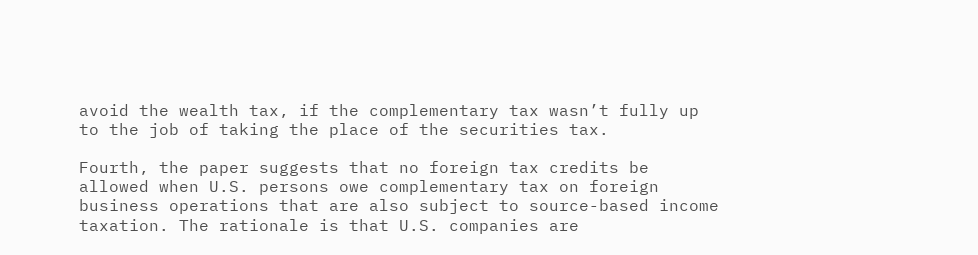avoid the wealth tax, if the complementary tax wasn’t fully up to the job of taking the place of the securities tax.

Fourth, the paper suggests that no foreign tax credits be allowed when U.S. persons owe complementary tax on foreign business operations that are also subject to source-based income taxation. The rationale is that U.S. companies are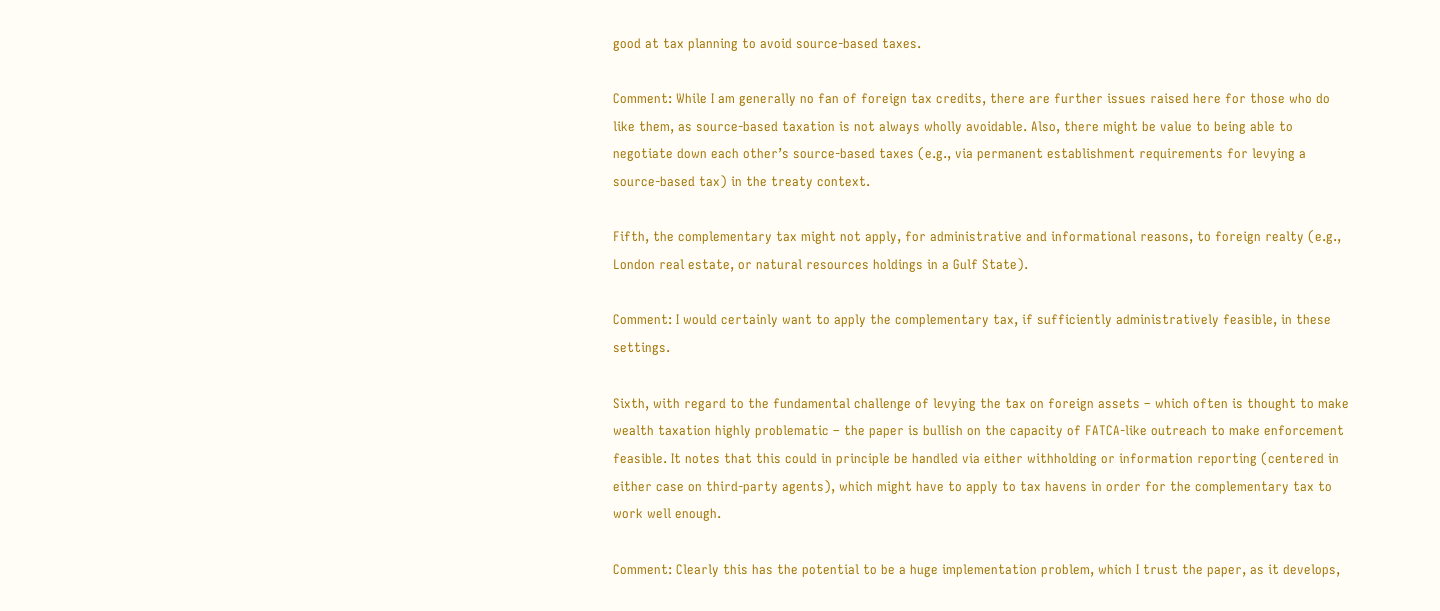good at tax planning to avoid source-based taxes.

Comment: While I am generally no fan of foreign tax credits, there are further issues raised here for those who do like them, as source-based taxation is not always wholly avoidable. Also, there might be value to being able to negotiate down each other’s source-based taxes (e.g., via permanent establishment requirements for levying a source-based tax) in the treaty context.

Fifth, the complementary tax might not apply, for administrative and informational reasons, to foreign realty (e.g., London real estate, or natural resources holdings in a Gulf State).

Comment: I would certainly want to apply the complementary tax, if sufficiently administratively feasible, in these settings.

Sixth, with regard to the fundamental challenge of levying the tax on foreign assets – which often is thought to make wealth taxation highly problematic – the paper is bullish on the capacity of FATCA-like outreach to make enforcement feasible. It notes that this could in principle be handled via either withholding or information reporting (centered in either case on third-party agents), which might have to apply to tax havens in order for the complementary tax to work well enough.

Comment: Clearly this has the potential to be a huge implementation problem, which I trust the paper, as it develops,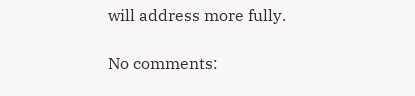will address more fully.

No comments: